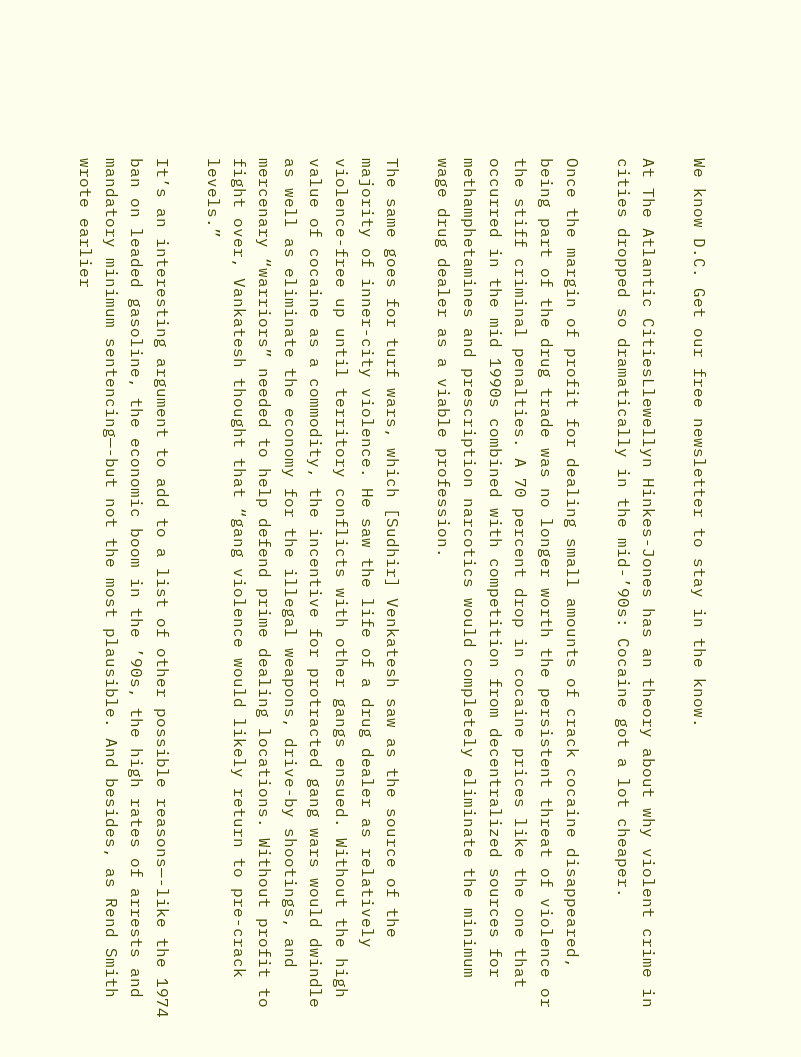We know D.C. Get our free newsletter to stay in the know.

At The Atlantic CitiesLlewellyn Hinkes-Jones has an theory about why violent crime in cities dropped so dramatically in the mid-’90s: Cocaine got a lot cheaper.

Once the margin of profit for dealing small amounts of crack cocaine disappeared, being part of the drug trade was no longer worth the persistent threat of violence or the stiff criminal penalties. A 70 percent drop in cocaine prices like the one that occurred in the mid 1990s combined with competition from decentralized sources for methamphetamines and prescription narcotics would completely eliminate the minimum wage drug dealer as a viable profession.

The same goes for turf wars, which [Sudhir] Venkatesh saw as the source of the majority of inner-city violence. He saw the life of a drug dealer as relatively violence-free up until territory conflicts with other gangs ensued. Without the high value of cocaine as a commodity, the incentive for protracted gang wars would dwindle as well as eliminate the economy for the illegal weapons, drive-by shootings, and mercenary “warriors” needed to help defend prime dealing locations. Without profit to fight over, Vankatesh thought that “gang violence would likely return to pre-crack levels.”

It’s an interesting argument to add to a list of other possible reasons—-like the 1974 ban on leaded gasoline, the economic boom in the ’90s, the high rates of arrests and mandatory minimum sentencing—-but not the most plausible. And besides, as Rend Smith wrote earlier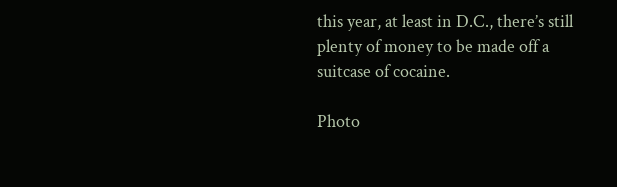this year, at least in D.C., there’s still plenty of money to be made off a suitcase of cocaine.

Photo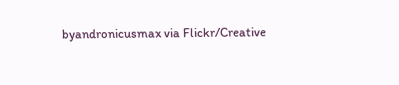byandronicusmax via Flickr/Creative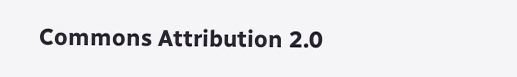Commons Attribution 2.0